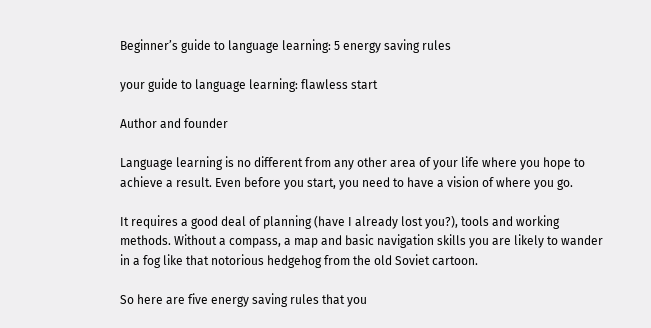Beginner’s guide to language learning: 5 energy saving rules

your guide to language learning: flawless start

Author and founder

Language learning is no different from any other area of your life where you hope to achieve a result. Even before you start, you need to have a vision of where you go.

It requires a good deal of planning (have I already lost you?), tools and working methods. Without a compass, a map and basic navigation skills you are likely to wander in a fog like that notorious hedgehog from the old Soviet cartoon.

So here are five energy saving rules that you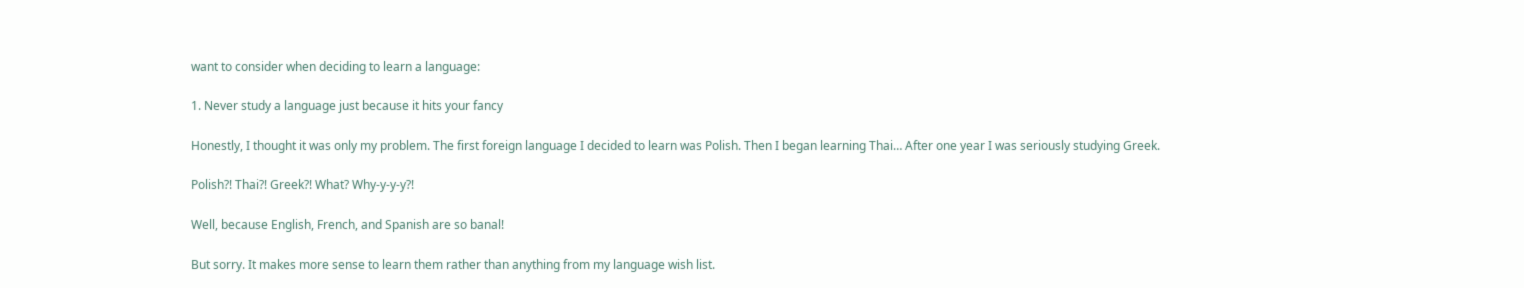want to consider when deciding to learn a language:

1. Never study a language just because it hits your fancy

Honestly, I thought it was only my problem. The first foreign language I decided to learn was Polish. Then I began learning Thai… After one year I was seriously studying Greek.

Polish?! Thai?! Greek?! What? Why-y-y-y?!

Well, because English, French, and Spanish are so banal!

But sorry. It makes more sense to learn them rather than anything from my language wish list.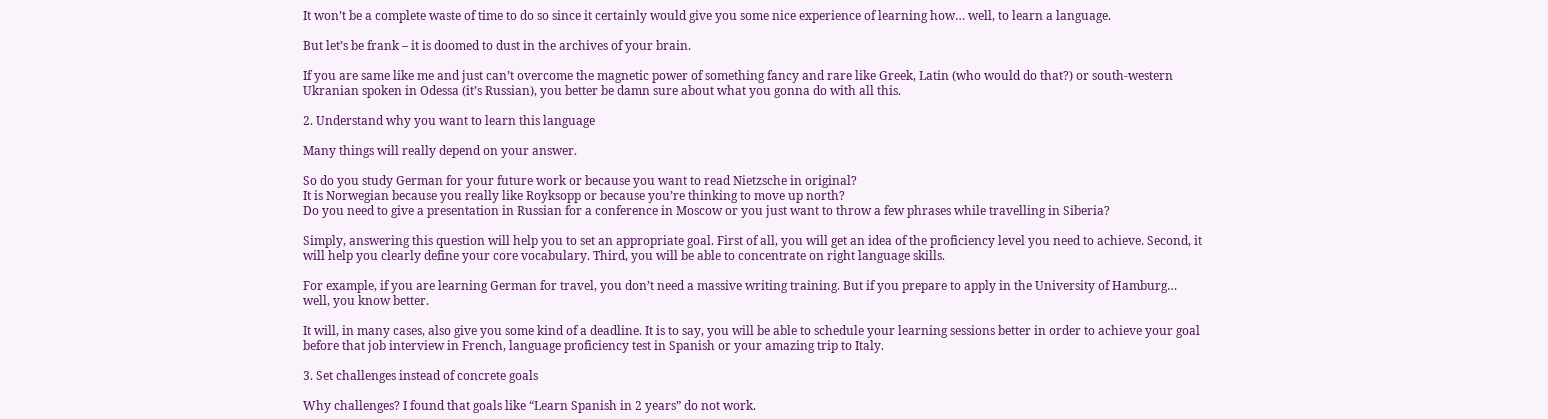It won’t be a complete waste of time to do so since it certainly would give you some nice experience of learning how… well, to learn a language.

But let’s be frank – it is doomed to dust in the archives of your brain.

If you are same like me and just can’t overcome the magnetic power of something fancy and rare like Greek, Latin (who would do that?) or south-western Ukranian spoken in Odessa (it’s Russian), you better be damn sure about what you gonna do with all this.

2. Understand why you want to learn this language

Many things will really depend on your answer.

So do you study German for your future work or because you want to read Nietzsche in original?
It is Norwegian because you really like Royksopp or because you’re thinking to move up north?
Do you need to give a presentation in Russian for a conference in Moscow or you just want to throw a few phrases while travelling in Siberia?

Simply, answering this question will help you to set an appropriate goal. First of all, you will get an idea of the proficiency level you need to achieve. Second, it will help you clearly define your core vocabulary. Third, you will be able to concentrate on right language skills.

For example, if you are learning German for travel, you don’t need a massive writing training. But if you prepare to apply in the University of Hamburg… well, you know better.

It will, in many cases, also give you some kind of a deadline. It is to say, you will be able to schedule your learning sessions better in order to achieve your goal before that job interview in French, language proficiency test in Spanish or your amazing trip to Italy.

3. Set challenges instead of concrete goals

Why challenges? I found that goals like “Learn Spanish in 2 years” do not work.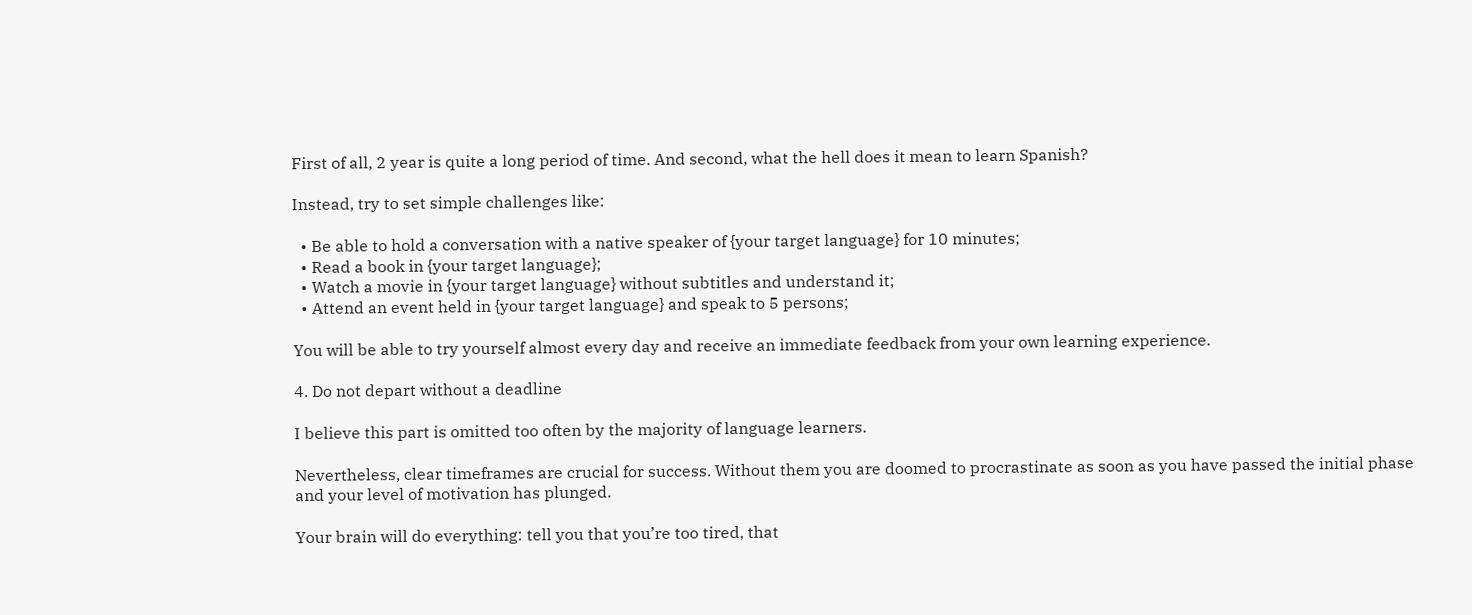First of all, 2 year is quite a long period of time. And second, what the hell does it mean to learn Spanish?

Instead, try to set simple challenges like:

  • Be able to hold a conversation with a native speaker of {your target language} for 10 minutes;
  • Read a book in {your target language};
  • Watch a movie in {your target language} without subtitles and understand it;
  • Attend an event held in {your target language} and speak to 5 persons;

You will be able to try yourself almost every day and receive an immediate feedback from your own learning experience.

4. Do not depart without a deadline

I believe this part is omitted too often by the majority of language learners.

Nevertheless, clear timeframes are crucial for success. Without them you are doomed to procrastinate as soon as you have passed the initial phase and your level of motivation has plunged.

Your brain will do everything: tell you that you’re too tired, that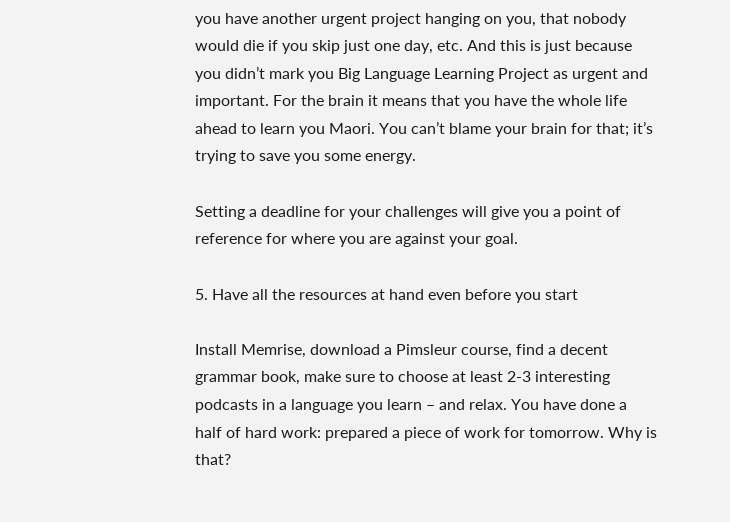you have another urgent project hanging on you, that nobody would die if you skip just one day, etc. And this is just because you didn’t mark you Big Language Learning Project as urgent and important. For the brain it means that you have the whole life ahead to learn you Maori. You can’t blame your brain for that; it’s trying to save you some energy.

Setting a deadline for your challenges will give you a point of reference for where you are against your goal.

5. Have all the resources at hand even before you start

Install Memrise, download a Pimsleur course, find a decent grammar book, make sure to choose at least 2-3 interesting podcasts in a language you learn – and relax. You have done a half of hard work: prepared a piece of work for tomorrow. Why is that?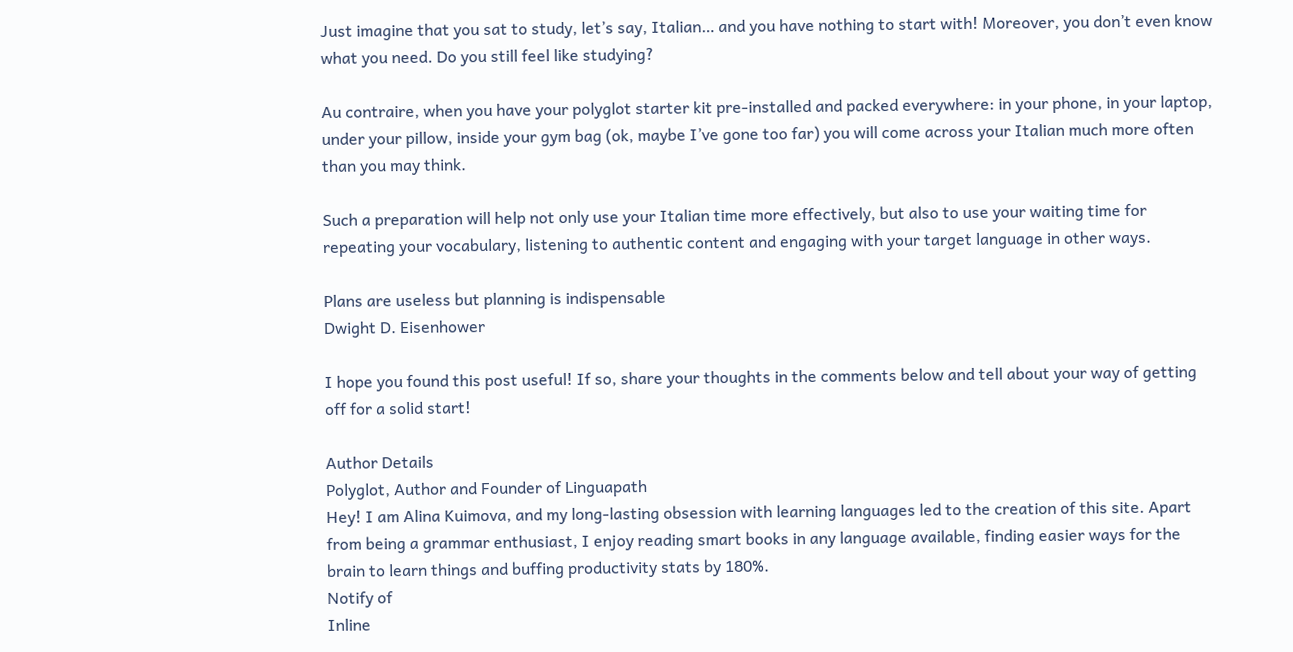Just imagine that you sat to study, let’s say, Italian… and you have nothing to start with! Moreover, you don’t even know what you need. Do you still feel like studying?

Au contraire, when you have your polyglot starter kit pre-installed and packed everywhere: in your phone, in your laptop, under your pillow, inside your gym bag (ok, maybe I’ve gone too far) you will come across your Italian much more often than you may think.

Such a preparation will help not only use your Italian time more effectively, but also to use your waiting time for repeating your vocabulary, listening to authentic content and engaging with your target language in other ways.

Plans are useless but planning is indispensable
Dwight D. Eisenhower

I hope you found this post useful! If so, share your thoughts in the comments below and tell about your way of getting off for a solid start!

Author Details
Polyglot, Author and Founder of Linguapath
Hey! I am Alina Kuimova, and my long-lasting obsession with learning languages led to the creation of this site. Apart from being a grammar enthusiast, I enjoy reading smart books in any language available, finding easier ways for the brain to learn things and buffing productivity stats by 180%.
Notify of
Inline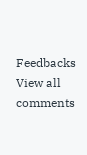Feedbacks
View all comments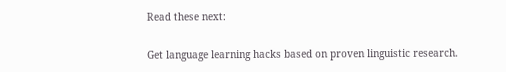Read these next:

Get language learning hacks based on proven linguistic research.